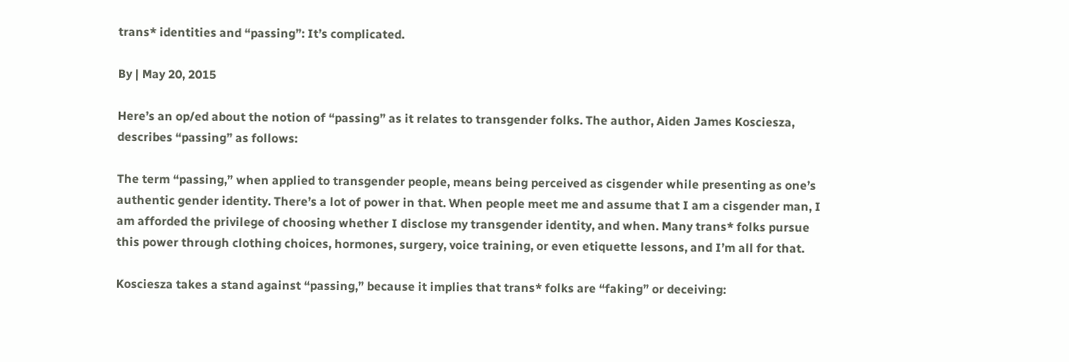trans* identities and “passing”: It’s complicated.

By | May 20, 2015

Here’s an op/ed about the notion of “passing” as it relates to transgender folks. The author, Aiden James Kosciesza, describes “passing” as follows:

The term “passing,” when applied to transgender people, means being perceived as cisgender while presenting as one’s authentic gender identity. There’s a lot of power in that. When people meet me and assume that I am a cisgender man, I am afforded the privilege of choosing whether I disclose my transgender identity, and when. Many trans* folks pursue this power through clothing choices, hormones, surgery, voice training, or even etiquette lessons, and I’m all for that.

Kosciesza takes a stand against “passing,” because it implies that trans* folks are “faking” or deceiving: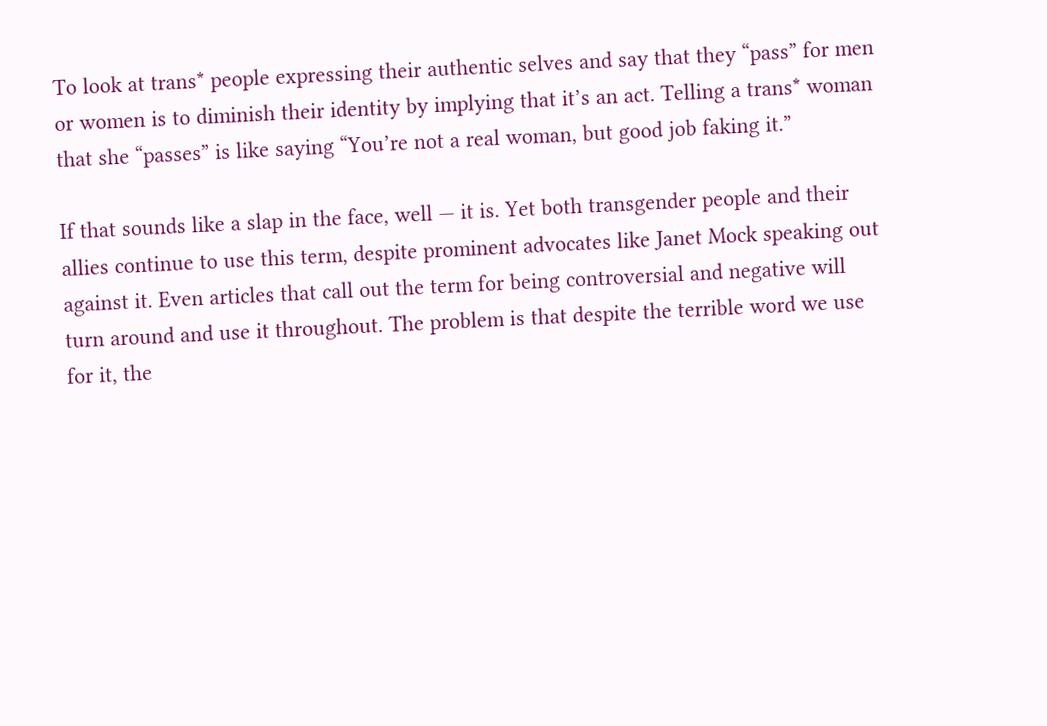To look at trans* people expressing their authentic selves and say that they “pass” for men or women is to diminish their identity by implying that it’s an act. Telling a trans* woman that she “passes” is like saying “You’re not a real woman, but good job faking it.”

If that sounds like a slap in the face, well — it is. Yet both transgender people and their allies continue to use this term, despite prominent advocates like Janet Mock speaking out against it. Even articles that call out the term for being controversial and negative will turn around and use it throughout. The problem is that despite the terrible word we use for it, the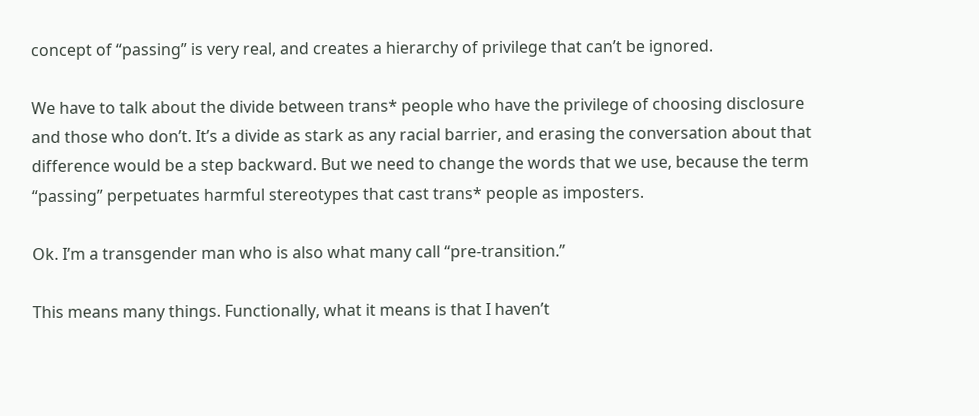concept of “passing” is very real, and creates a hierarchy of privilege that can’t be ignored.

We have to talk about the divide between trans* people who have the privilege of choosing disclosure and those who don’t. It’s a divide as stark as any racial barrier, and erasing the conversation about that difference would be a step backward. But we need to change the words that we use, because the term “passing” perpetuates harmful stereotypes that cast trans* people as imposters.

Ok. I’m a transgender man who is also what many call “pre-transition.”

This means many things. Functionally, what it means is that I haven’t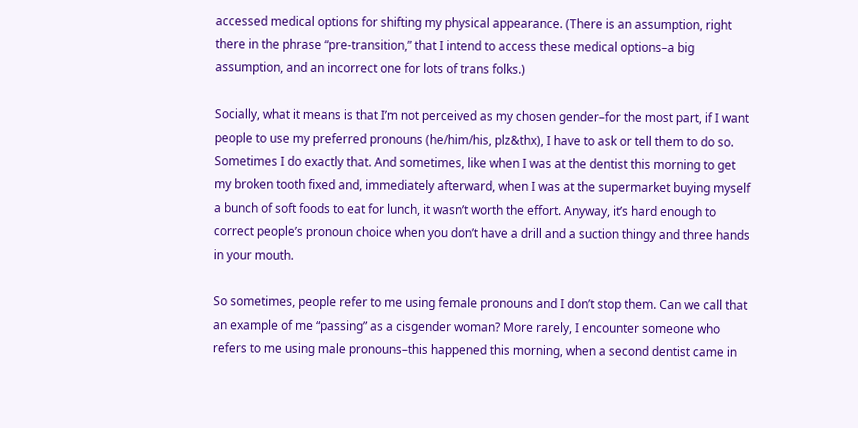accessed medical options for shifting my physical appearance. (There is an assumption, right there in the phrase “pre-transition,” that I intend to access these medical options–a big assumption, and an incorrect one for lots of trans folks.)

Socially, what it means is that I’m not perceived as my chosen gender–for the most part, if I want people to use my preferred pronouns (he/him/his, plz&thx), I have to ask or tell them to do so. Sometimes I do exactly that. And sometimes, like when I was at the dentist this morning to get my broken tooth fixed and, immediately afterward, when I was at the supermarket buying myself a bunch of soft foods to eat for lunch, it wasn’t worth the effort. Anyway, it’s hard enough to correct people’s pronoun choice when you don’t have a drill and a suction thingy and three hands in your mouth.

So sometimes, people refer to me using female pronouns and I don’t stop them. Can we call that an example of me “passing” as a cisgender woman? More rarely, I encounter someone who refers to me using male pronouns–this happened this morning, when a second dentist came in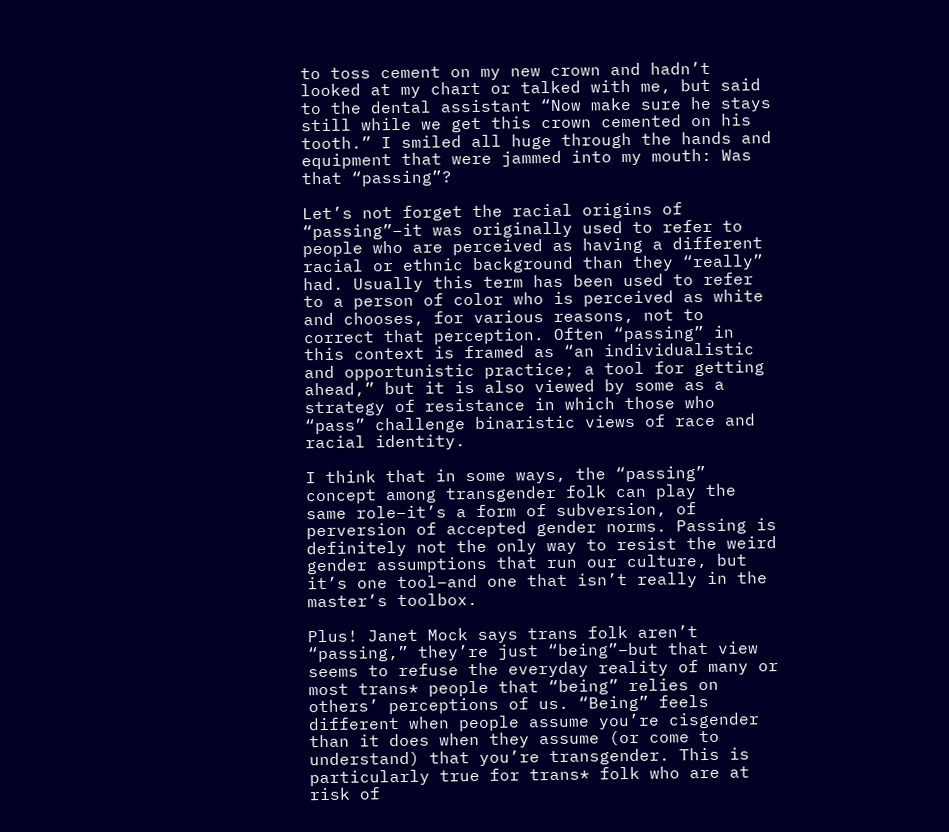to toss cement on my new crown and hadn’t looked at my chart or talked with me, but said to the dental assistant “Now make sure he stays still while we get this crown cemented on his tooth.” I smiled all huge through the hands and equipment that were jammed into my mouth: Was that “passing”?

Let’s not forget the racial origins of “passing”–it was originally used to refer to people who are perceived as having a different racial or ethnic background than they “really” had. Usually this term has been used to refer to a person of color who is perceived as white and chooses, for various reasons, not to correct that perception. Often “passing” in this context is framed as “an individualistic and opportunistic practice; a tool for getting ahead,” but it is also viewed by some as a strategy of resistance in which those who “pass” challenge binaristic views of race and racial identity.

I think that in some ways, the “passing” concept among transgender folk can play the same role–it’s a form of subversion, of perversion of accepted gender norms. Passing is definitely not the only way to resist the weird gender assumptions that run our culture, but it’s one tool–and one that isn’t really in the master’s toolbox.

Plus! Janet Mock says trans folk aren’t “passing,” they’re just “being”–but that view seems to refuse the everyday reality of many or most trans* people that “being” relies on others’ perceptions of us. “Being” feels different when people assume you’re cisgender than it does when they assume (or come to understand) that you’re transgender. This is particularly true for trans* folk who are at risk of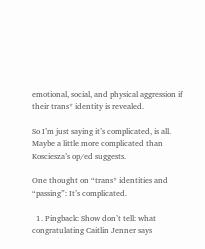emotional, social, and physical aggression if their trans* identity is revealed.

So I’m just saying it’s complicated, is all. Maybe a little more complicated than Kosciesza’s op/ed suggests.

One thought on “trans* identities and “passing”: It’s complicated.

  1. Pingback: Show don’t tell: what congratulating Caitlin Jenner says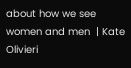about how we see women and men  | Kate Olivieri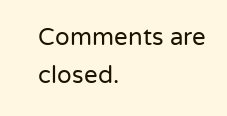Comments are closed.